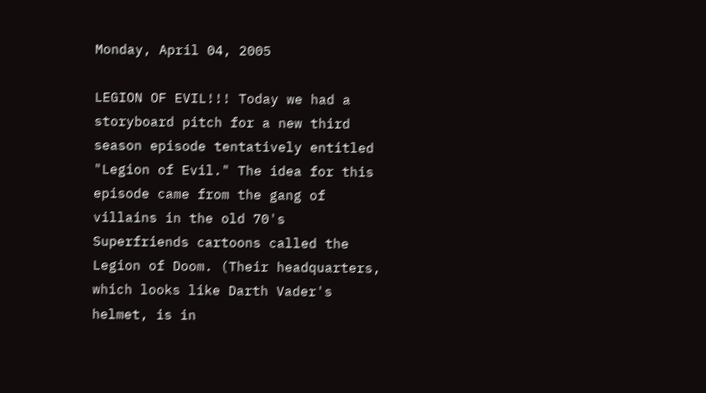Monday, April 04, 2005

LEGION OF EVIL!!! Today we had a storyboard pitch for a new third season episode tentatively entitled "Legion of Evil." The idea for this episode came from the gang of villains in the old 70's Superfriends cartoons called the Legion of Doom. (Their headquarters, which looks like Darth Vader's helmet, is in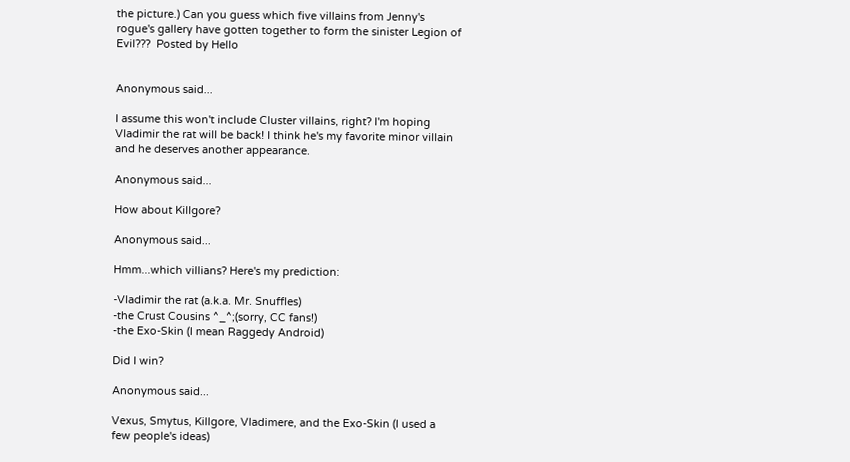the picture.) Can you guess which five villains from Jenny's rogue's gallery have gotten together to form the sinister Legion of Evil???  Posted by Hello


Anonymous said...

I assume this won't include Cluster villains, right? I'm hoping Vladimir the rat will be back! I think he's my favorite minor villain and he deserves another appearance.

Anonymous said...

How about Killgore?

Anonymous said...

Hmm...which villians? Here's my prediction:

-Vladimir the rat (a.k.a. Mr. Snuffles)
-the Crust Cousins ^_^;(sorry, CC fans!)
-the Exo-Skin (I mean Raggedy Android)

Did I win?

Anonymous said...

Vexus, Smytus, Killgore, Vladimere, and the Exo-Skin (I used a few people's ideas)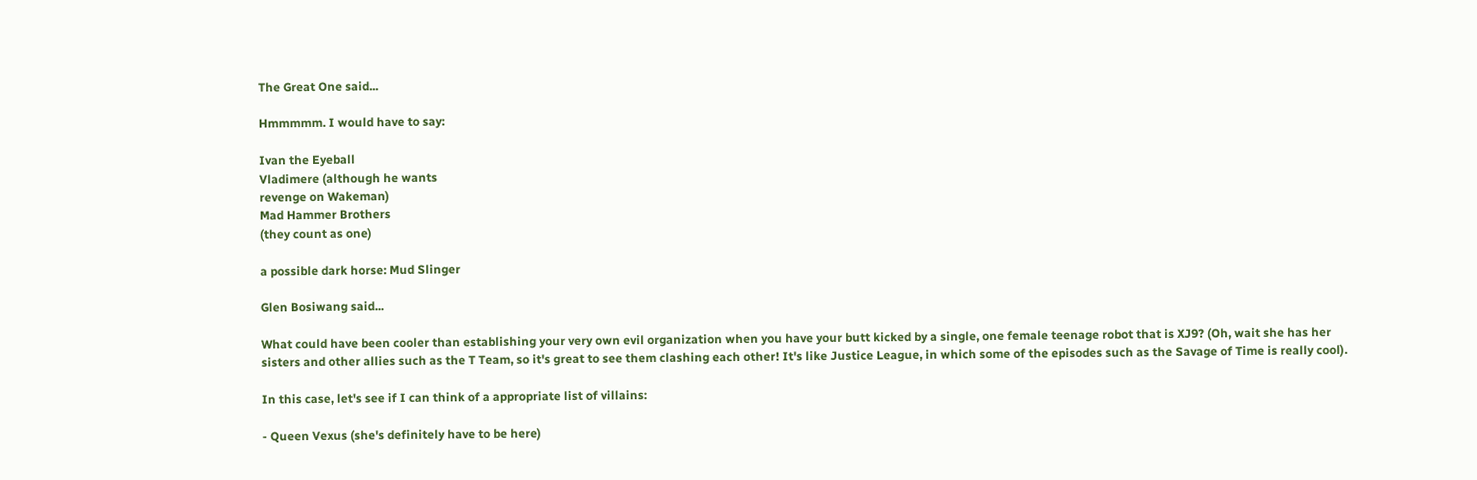The Great One said...

Hmmmmm. I would have to say:

Ivan the Eyeball
Vladimere (although he wants
revenge on Wakeman)
Mad Hammer Brothers
(they count as one)

a possible dark horse: Mud Slinger

Glen Bosiwang said...

What could have been cooler than establishing your very own evil organization when you have your butt kicked by a single, one female teenage robot that is XJ9? (Oh, wait she has her sisters and other allies such as the T Team, so it's great to see them clashing each other! It's like Justice League, in which some of the episodes such as the Savage of Time is really cool).

In this case, let's see if I can think of a appropriate list of villains:

- Queen Vexus (she's definitely have to be here)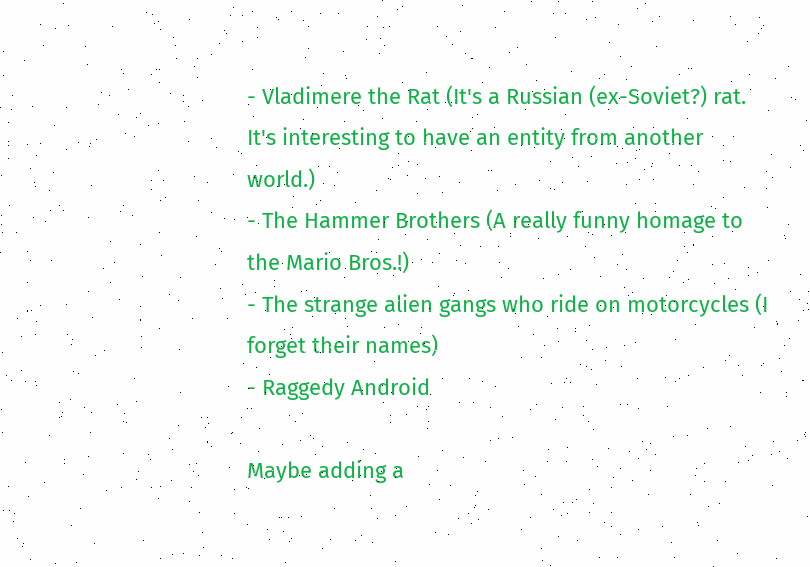- Vladimere the Rat (It's a Russian (ex-Soviet?) rat. It's interesting to have an entity from another world.)
- The Hammer Brothers (A really funny homage to the Mario Bros.!)
- The strange alien gangs who ride on motorcycles (I forget their names)
- Raggedy Android

Maybe adding a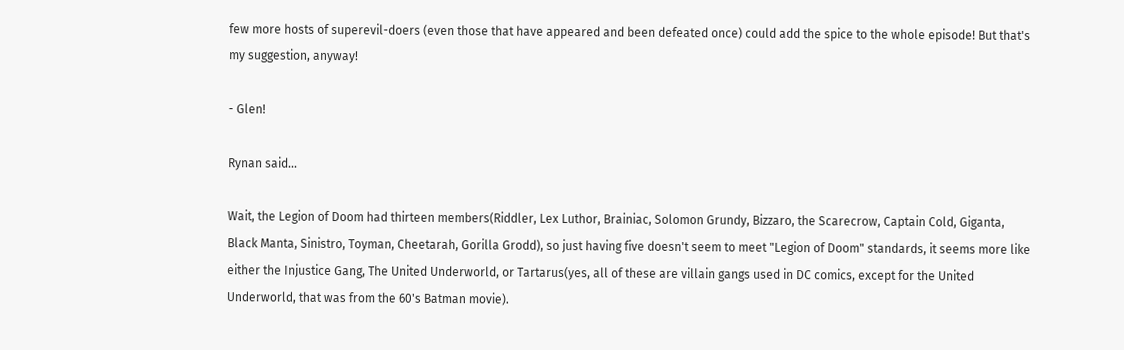few more hosts of superevil-doers (even those that have appeared and been defeated once) could add the spice to the whole episode! But that's my suggestion, anyway!

- Glen!

Rynan said...

Wait, the Legion of Doom had thirteen members(Riddler, Lex Luthor, Brainiac, Solomon Grundy, Bizzaro, the Scarecrow, Captain Cold, Giganta, Black Manta, Sinistro, Toyman, Cheetarah, Gorilla Grodd), so just having five doesn't seem to meet "Legion of Doom" standards, it seems more like either the Injustice Gang, The United Underworld, or Tartarus(yes, all of these are villain gangs used in DC comics, except for the United Underworld, that was from the 60's Batman movie).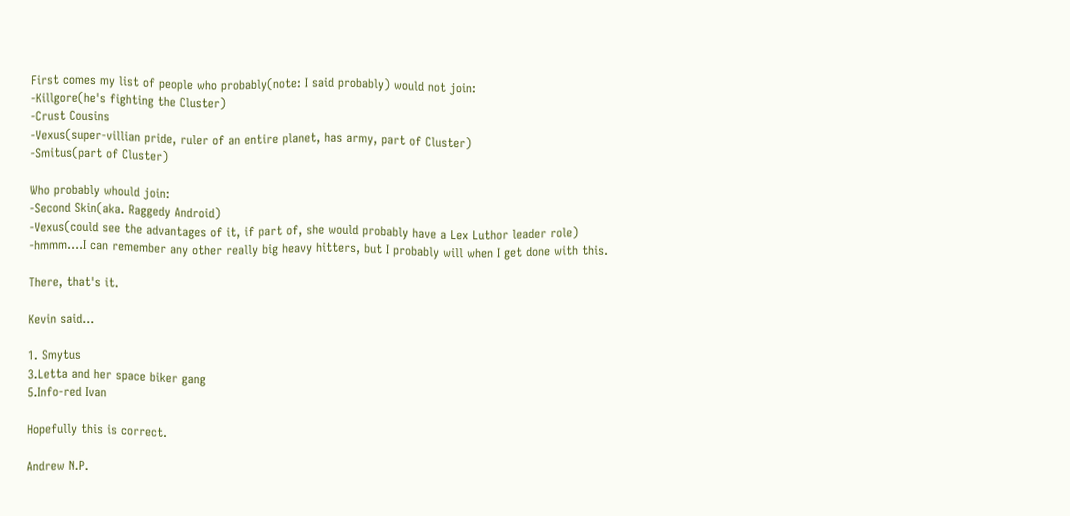First comes my list of people who probably(note: I said probably) would not join:
-Killgore(he's fighting the Cluster)
-Crust Cousins
-Vexus(super-villian pride, ruler of an entire planet, has army, part of Cluster)
-Smitus(part of Cluster)

Who probably whould join:
-Second Skin(aka. Raggedy Android)
-Vexus(could see the advantages of it, if part of, she would probably have a Lex Luthor leader role)
-hmmm....I can remember any other really big heavy hitters, but I probably will when I get done with this.

There, that's it.

Kevin said...

1. Smytus
3.Letta and her space biker gang
5.Info-red Ivan

Hopefully this is correct.

Andrew N.P.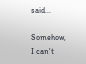said...

Somehow, I can't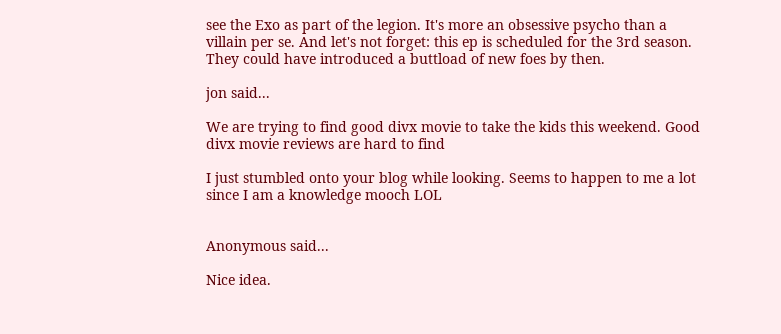see the Exo as part of the legion. It's more an obsessive psycho than a villain per se. And let's not forget: this ep is scheduled for the 3rd season. They could have introduced a buttload of new foes by then.

jon said...

We are trying to find good divx movie to take the kids this weekend. Good divx movie reviews are hard to find

I just stumbled onto your blog while looking. Seems to happen to me a lot since I am a knowledge mooch LOL


Anonymous said...

Nice idea.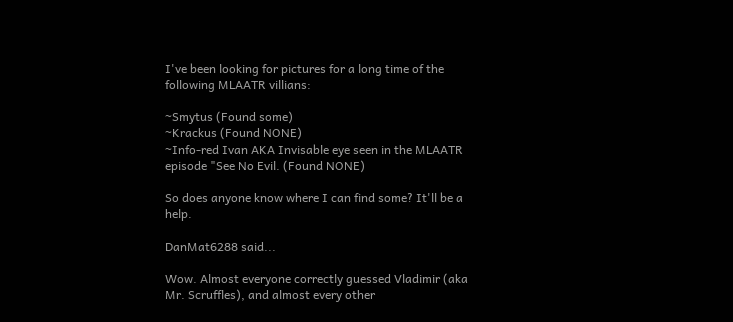I've been looking for pictures for a long time of the following MLAATR villians:

~Smytus (Found some)
~Krackus (Found NONE)
~Info-red Ivan AKA Invisable eye seen in the MLAATR episode "See No Evil. (Found NONE)

So does anyone know where I can find some? It'll be a help.

DanMat6288 said...

Wow. Almost everyone correctly guessed Vladimir (aka Mr. Scruffles), and almost every other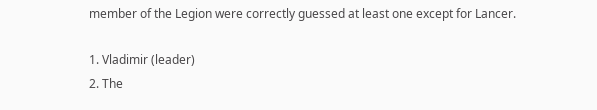member of the Legion were correctly guessed at least one except for Lancer.

1. Vladimir (leader)
2. The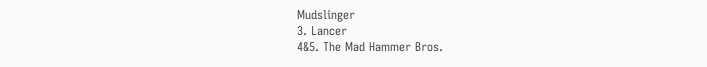Mudslinger
3. Lancer
4&5. The Mad Hammer Bros.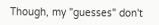Though, my "guesses" don't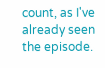count, as I've already seen the episode.